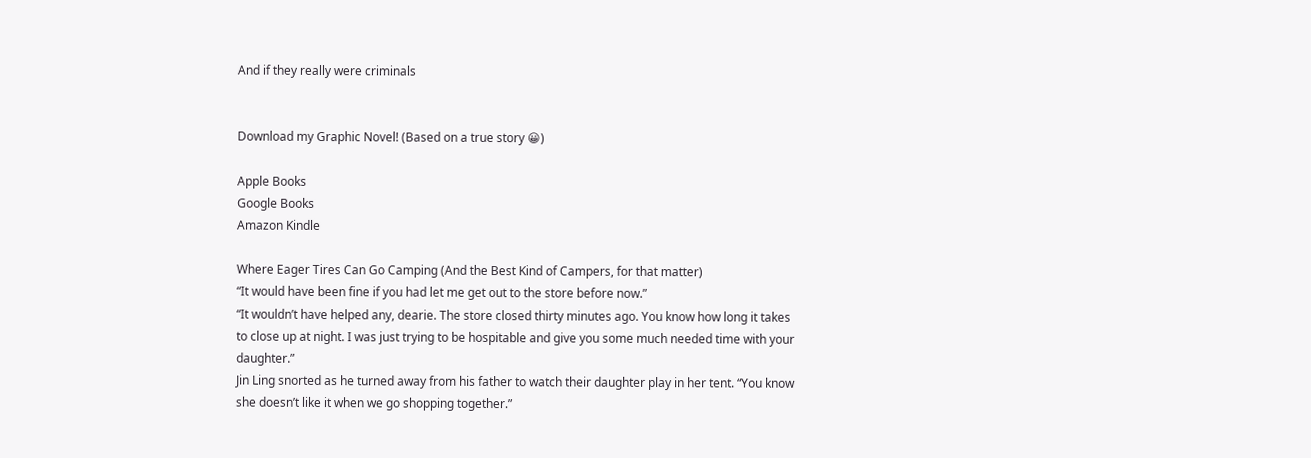And if they really were criminals


Download my Graphic Novel! (Based on a true story 😀)

Apple Books
Google Books
Amazon Kindle

Where Eager Tires Can Go Camping (And the Best Kind of Campers, for that matter)
“It would have been fine if you had let me get out to the store before now.”
“It wouldn’t have helped any, dearie. The store closed thirty minutes ago. You know how long it takes to close up at night. I was just trying to be hospitable and give you some much needed time with your daughter.”
Jin Ling snorted as he turned away from his father to watch their daughter play in her tent. “You know she doesn’t like it when we go shopping together.”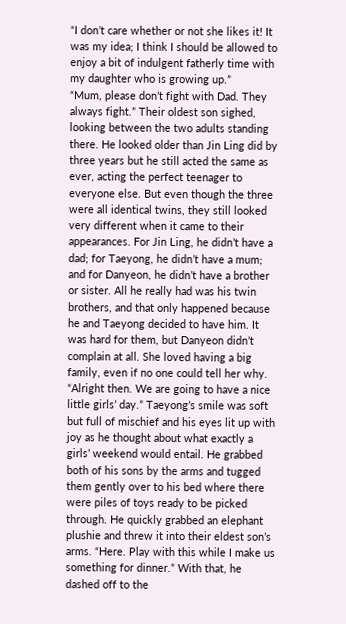“I don’t care whether or not she likes it! It was my idea; I think I should be allowed to enjoy a bit of indulgent fatherly time with my daughter who is growing up.”
“Mum, please don’t fight with Dad. They always fight.” Their oldest son sighed, looking between the two adults standing there. He looked older than Jin Ling did by three years but he still acted the same as ever, acting the perfect teenager to everyone else. But even though the three were all identical twins, they still looked very different when it came to their appearances. For Jin Ling, he didn’t have a dad; for Taeyong, he didn’t have a mum; and for Danyeon, he didn’t have a brother or sister. All he really had was his twin brothers, and that only happened because he and Taeyong decided to have him. It was hard for them, but Danyeon didn’t complain at all. She loved having a big family, even if no one could tell her why.
“Alright then. We are going to have a nice little girls’ day.” Taeyong’s smile was soft but full of mischief and his eyes lit up with joy as he thought about what exactly a girls’ weekend would entail. He grabbed both of his sons by the arms and tugged them gently over to his bed where there were piles of toys ready to be picked through. He quickly grabbed an elephant plushie and threw it into their eldest son’s arms. “Here. Play with this while I make us something for dinner.” With that, he dashed off to the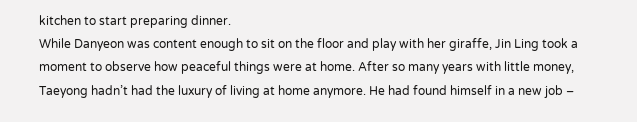kitchen to start preparing dinner.
While Danyeon was content enough to sit on the floor and play with her giraffe, Jin Ling took a moment to observe how peaceful things were at home. After so many years with little money, Taeyong hadn’t had the luxury of living at home anymore. He had found himself in a new job –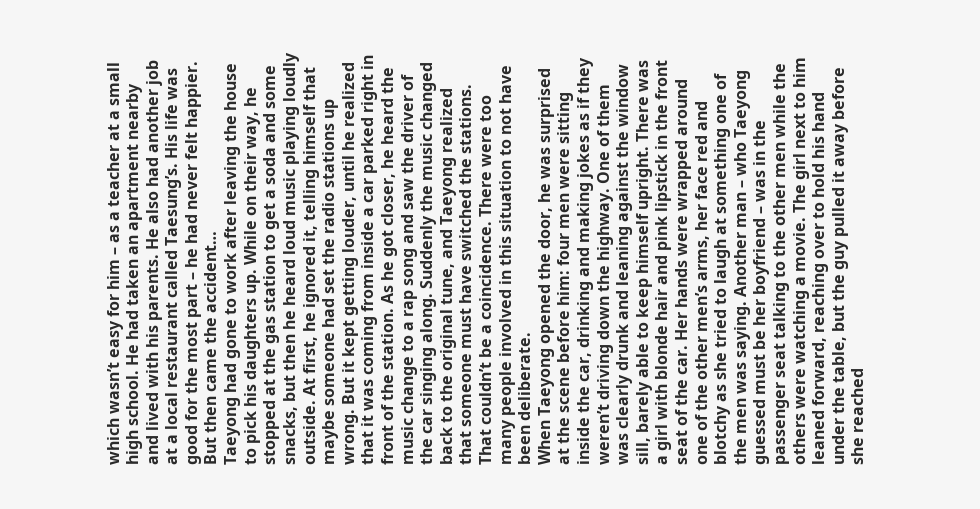which wasn’t easy for him – as a teacher at a small high school. He had taken an apartment nearby and lived with his parents. He also had another job at a local restaurant called Taesung’s. His life was good for the most part – he had never felt happier. But then came the accident…
Taeyong had gone to work after leaving the house to pick his daughters up. While on their way, he stopped at the gas station to get a soda and some snacks, but then he heard loud music playing loudly outside. At first, he ignored it, telling himself that maybe someone had set the radio stations up wrong. But it kept getting louder, until he realized that it was coming from inside a car parked right in front of the station. As he got closer, he heard the music change to a rap song and saw the driver of the car singing along. Suddenly the music changed back to the original tune, and Taeyong realized that someone must have switched the stations. That couldn’t be a coincidence. There were too many people involved in this situation to not have been deliberate.
When Taeyong opened the door, he was surprised at the scene before him: four men were sitting inside the car, drinking and making jokes as if they weren’t driving down the highway. One of them was clearly drunk and leaning against the window sill, barely able to keep himself upright. There was a girl with blonde hair and pink lipstick in the front seat of the car. Her hands were wrapped around one of the other men’s arms, her face red and blotchy as she tried to laugh at something one of the men was saying. Another man – who Taeyong guessed must be her boyfriend – was in the passenger seat talking to the other men while the others were watching a movie. The girl next to him leaned forward, reaching over to hold his hand under the table, but the guy pulled it away before she reached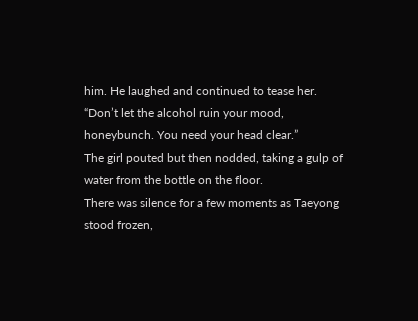him. He laughed and continued to tease her.
“Don’t let the alcohol ruin your mood, honeybunch. You need your head clear.”
The girl pouted but then nodded, taking a gulp of water from the bottle on the floor.
There was silence for a few moments as Taeyong stood frozen,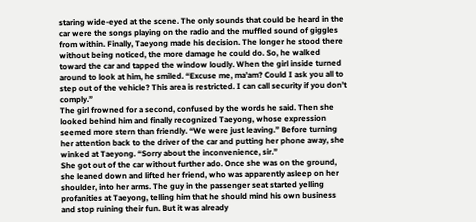staring wide-eyed at the scene. The only sounds that could be heard in the car were the songs playing on the radio and the muffled sound of giggles from within. Finally, Taeyong made his decision. The longer he stood there without being noticed, the more damage he could do. So, he walked toward the car and tapped the window loudly. When the girl inside turned around to look at him, he smiled. “Excuse me, ma’am? Could I ask you all to step out of the vehicle? This area is restricted. I can call security if you don’t comply.”
The girl frowned for a second, confused by the words he said. Then she looked behind him and finally recognized Taeyong, whose expression seemed more stern than friendly. “We were just leaving.” Before turning her attention back to the driver of the car and putting her phone away, she winked at Taeyong. “Sorry about the inconvenience, sir.”
She got out of the car without further ado. Once she was on the ground, she leaned down and lifted her friend, who was apparently asleep on her shoulder, into her arms. The guy in the passenger seat started yelling profanities at Taeyong, telling him that he should mind his own business and stop ruining their fun. But it was already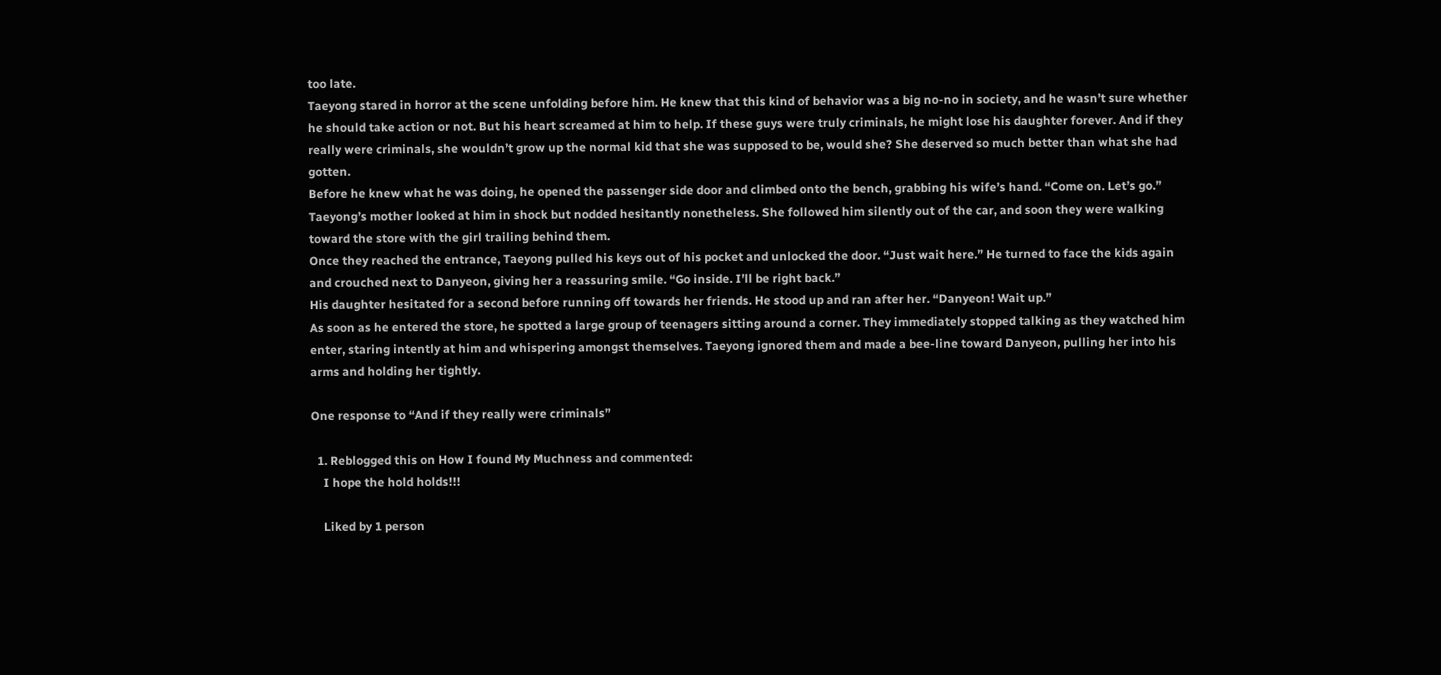too late.
Taeyong stared in horror at the scene unfolding before him. He knew that this kind of behavior was a big no-no in society, and he wasn’t sure whether he should take action or not. But his heart screamed at him to help. If these guys were truly criminals, he might lose his daughter forever. And if they really were criminals, she wouldn’t grow up the normal kid that she was supposed to be, would she? She deserved so much better than what she had gotten.
Before he knew what he was doing, he opened the passenger side door and climbed onto the bench, grabbing his wife’s hand. “Come on. Let’s go.”
Taeyong’s mother looked at him in shock but nodded hesitantly nonetheless. She followed him silently out of the car, and soon they were walking toward the store with the girl trailing behind them.
Once they reached the entrance, Taeyong pulled his keys out of his pocket and unlocked the door. “Just wait here.” He turned to face the kids again and crouched next to Danyeon, giving her a reassuring smile. “Go inside. I’ll be right back.”
His daughter hesitated for a second before running off towards her friends. He stood up and ran after her. “Danyeon! Wait up.”
As soon as he entered the store, he spotted a large group of teenagers sitting around a corner. They immediately stopped talking as they watched him enter, staring intently at him and whispering amongst themselves. Taeyong ignored them and made a bee-line toward Danyeon, pulling her into his arms and holding her tightly.

One response to “And if they really were criminals”

  1. Reblogged this on How I found My Muchness and commented:
    I hope the hold holds!!!

    Liked by 1 person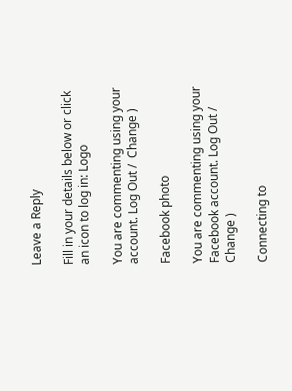Leave a Reply

Fill in your details below or click an icon to log in: Logo

You are commenting using your account. Log Out /  Change )

Facebook photo

You are commenting using your Facebook account. Log Out /  Change )

Connecting to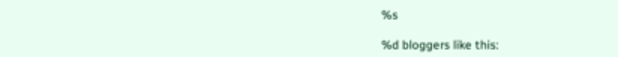%s

%d bloggers like this: